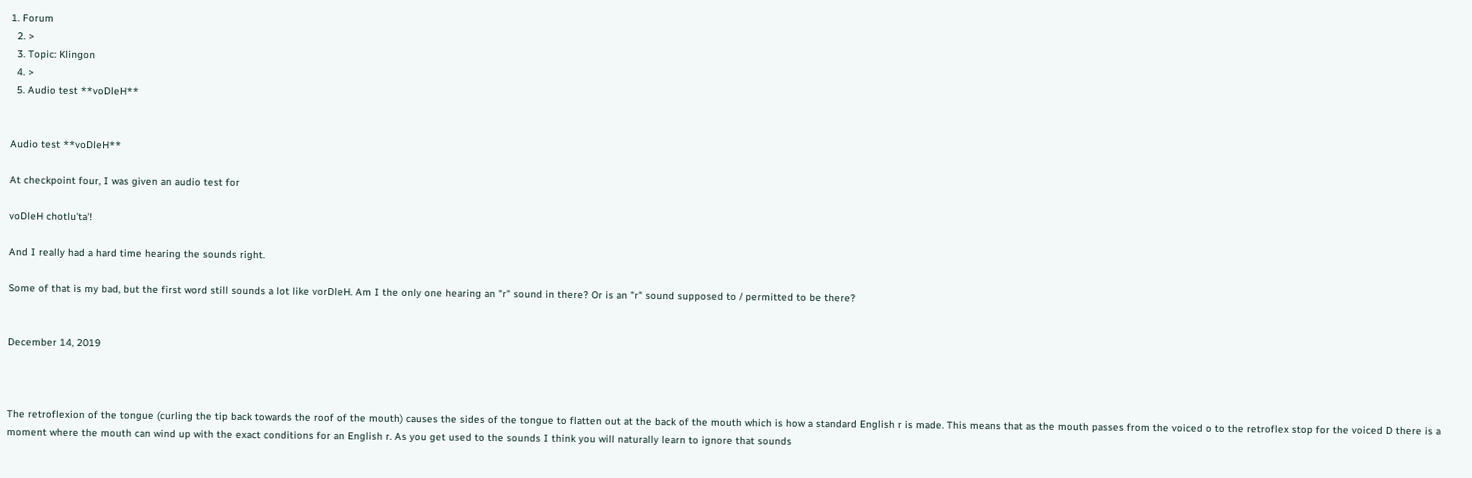1. Forum
  2. >
  3. Topic: Klingon
  4. >
  5. Audio test **voDleH**


Audio test **voDleH**

At checkpoint four, I was given an audio test for

voDleH chotlu'ta'!

And I really had a hard time hearing the sounds right.

Some of that is my bad, but the first word still sounds a lot like vorDleH. Am I the only one hearing an "r" sound in there? Or is an "r" sound supposed to / permitted to be there?


December 14, 2019



The retroflexion of the tongue (curling the tip back towards the roof of the mouth) causes the sides of the tongue to flatten out at the back of the mouth which is how a standard English r is made. This means that as the mouth passes from the voiced o to the retroflex stop for the voiced D there is a moment where the mouth can wind up with the exact conditions for an English r. As you get used to the sounds I think you will naturally learn to ignore that sounds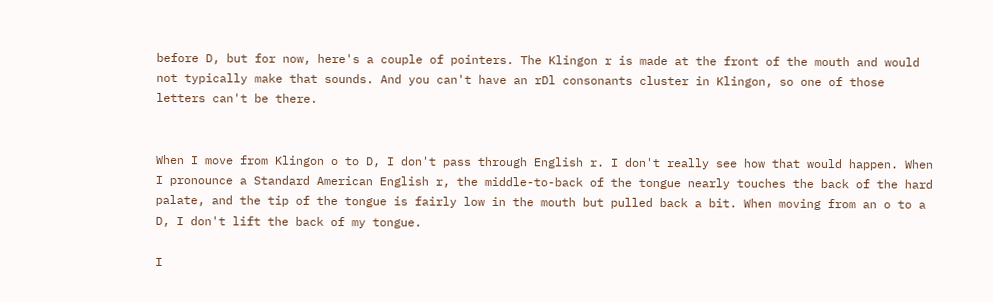before D, but for now, here's a couple of pointers. The Klingon r is made at the front of the mouth and would not typically make that sounds. And you can't have an rDl consonants cluster in Klingon, so one of those letters can't be there.


When I move from Klingon o to D, I don't pass through English r. I don't really see how that would happen. When I pronounce a Standard American English r, the middle-to-back of the tongue nearly touches the back of the hard palate, and the tip of the tongue is fairly low in the mouth but pulled back a bit. When moving from an o to a D, I don't lift the back of my tongue.

I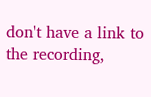don't have a link to the recording,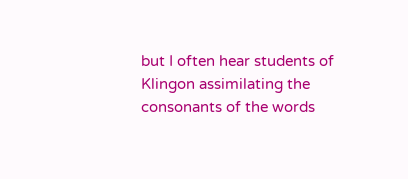but I often hear students of Klingon assimilating the consonants of the words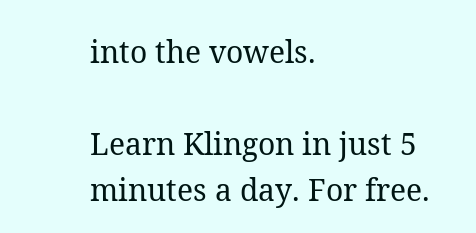into the vowels.

Learn Klingon in just 5 minutes a day. For free.